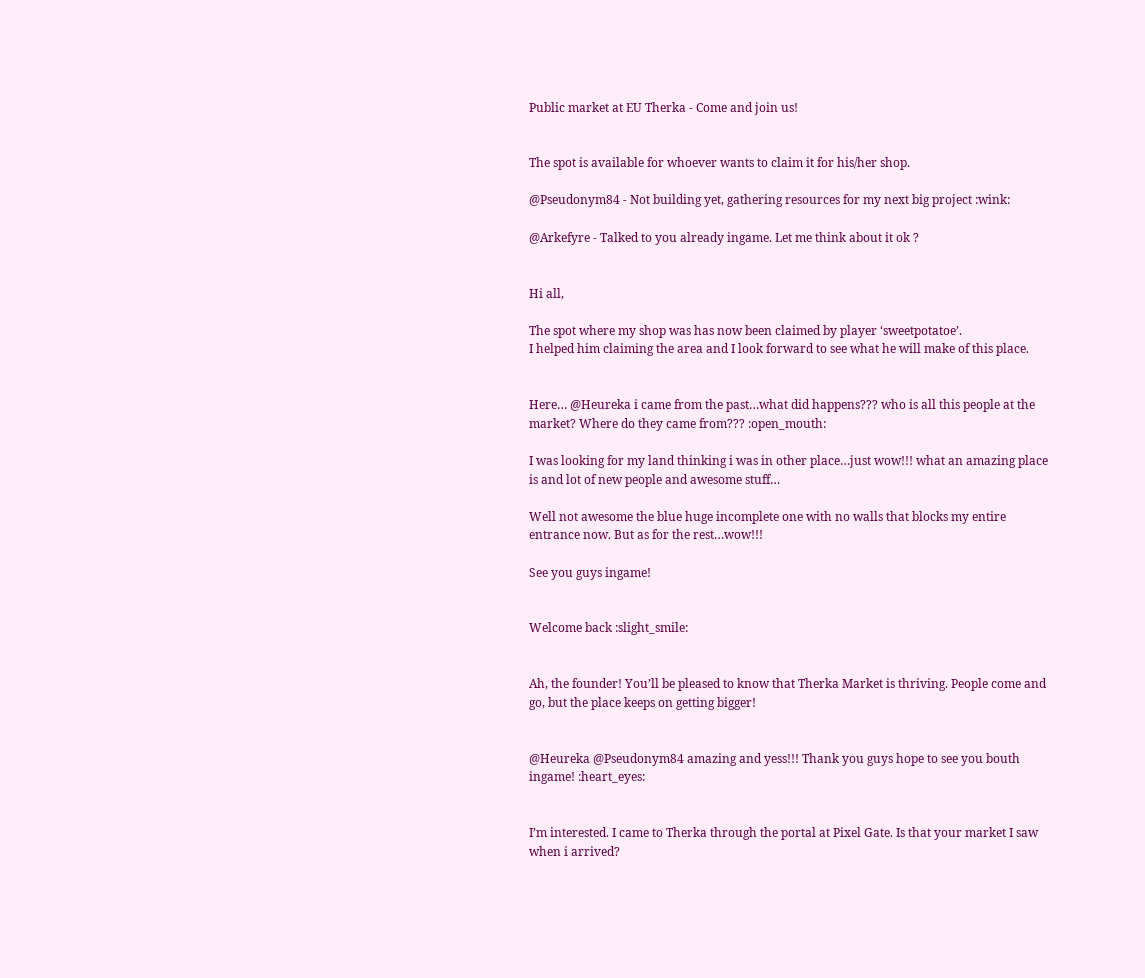Public market at EU Therka - Come and join us!


The spot is available for whoever wants to claim it for his/her shop.

@Pseudonym84 - Not building yet, gathering resources for my next big project :wink:

@Arkefyre - Talked to you already ingame. Let me think about it ok ?


Hi all,

The spot where my shop was has now been claimed by player ‘sweetpotatoe’.
I helped him claiming the area and I look forward to see what he will make of this place.


Here… @Heureka i came from the past…what did happens??? who is all this people at the market? Where do they came from??? :open_mouth:

I was looking for my land thinking i was in other place…just wow!!! what an amazing place is and lot of new people and awesome stuff…

Well not awesome the blue huge incomplete one with no walls that blocks my entire entrance now. But as for the rest…wow!!!

See you guys ingame!


Welcome back :slight_smile:


Ah, the founder! You’ll be pleased to know that Therka Market is thriving. People come and go, but the place keeps on getting bigger!


@Heureka @Pseudonym84 amazing and yess!!! Thank you guys hope to see you bouth ingame! :heart_eyes:


I’m interested. I came to Therka through the portal at Pixel Gate. Is that your market I saw when i arrived?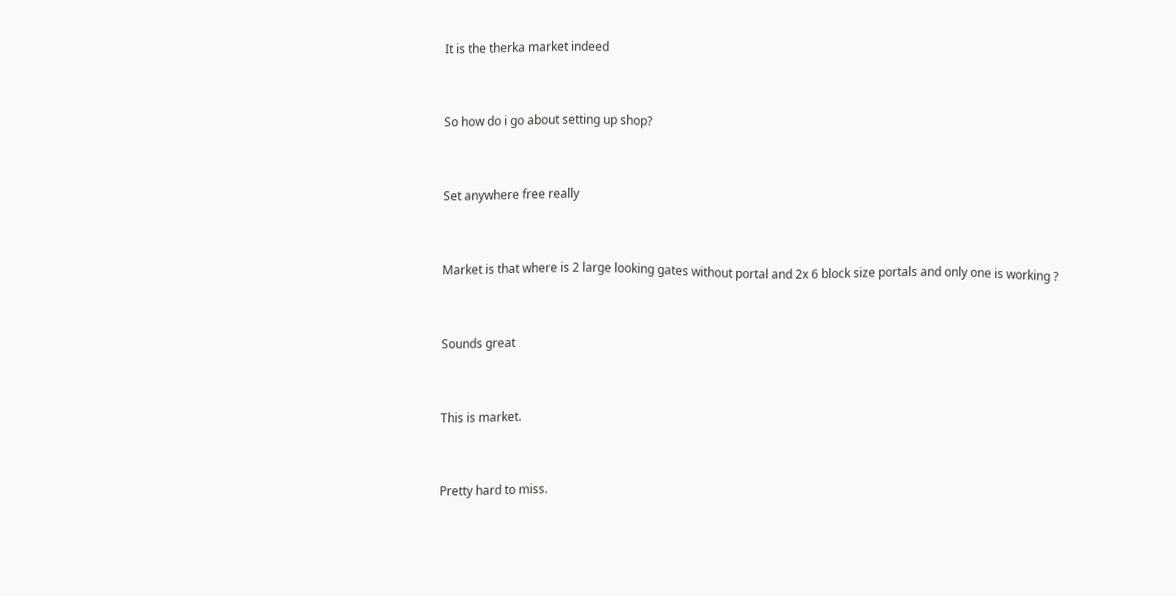It is the therka market indeed


So how do i go about setting up shop?


Set anywhere free really


Market is that where is 2 large looking gates without portal and 2x 6 block size portals and only one is working ?


Sounds great


This is market.


Pretty hard to miss.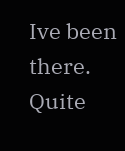Ive been there. Quite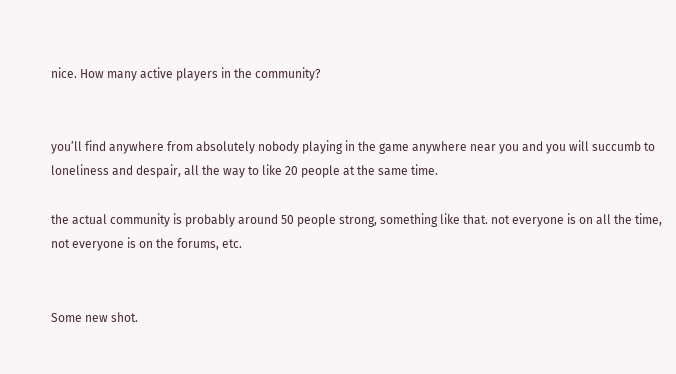nice. How many active players in the community?


you’ll find anywhere from absolutely nobody playing in the game anywhere near you and you will succumb to loneliness and despair, all the way to like 20 people at the same time.

the actual community is probably around 50 people strong, something like that. not everyone is on all the time, not everyone is on the forums, etc.


Some new shot.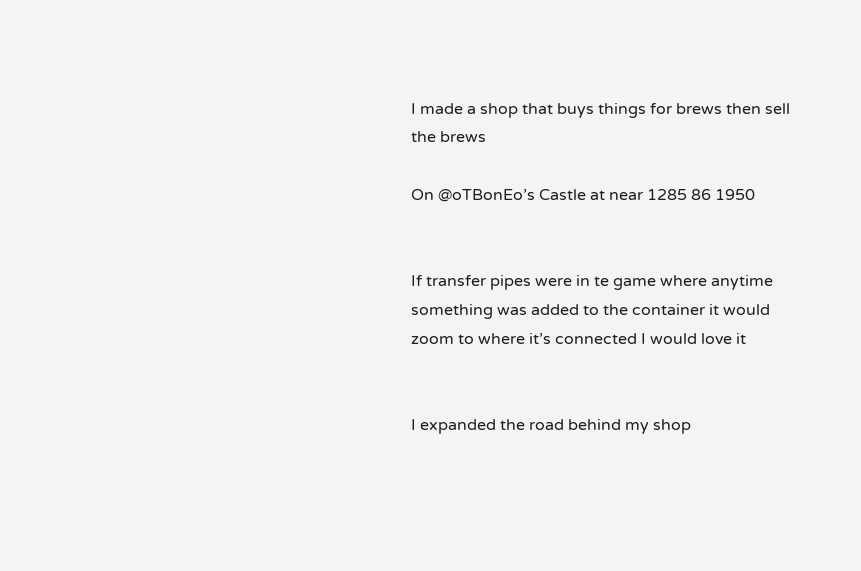I made a shop that buys things for brews then sell the brews

On @oTBonEo’s Castle at near 1285 86 1950


If transfer pipes were in te game where anytime something was added to the container it would zoom to where it’s connected I would love it


I expanded the road behind my shop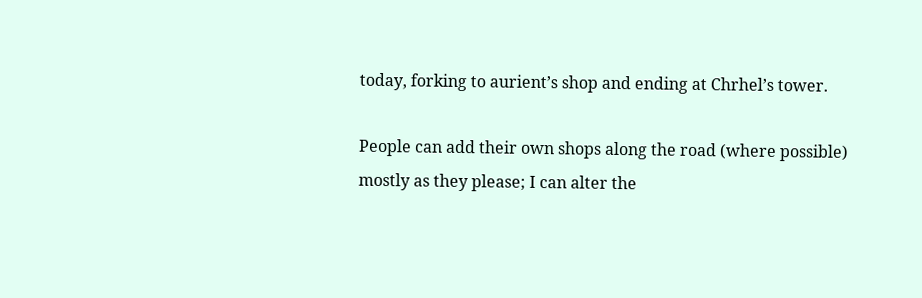today, forking to aurient’s shop and ending at Chrhel’s tower.

People can add their own shops along the road (where possible) mostly as they please; I can alter the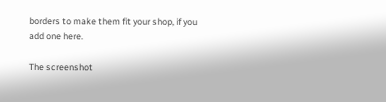borders to make them fit your shop, if you add one here.

The screenshot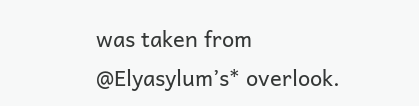was taken from @Elyasylum’s* overlook.